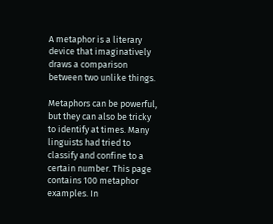A metaphor is a literary device that imaginatively draws a comparison between two unlike things.

Metaphors can be powerful, but they can also be tricky to identify at times. Many linguists had tried to classify and confine to a certain number. This page contains 100 metaphor examples. In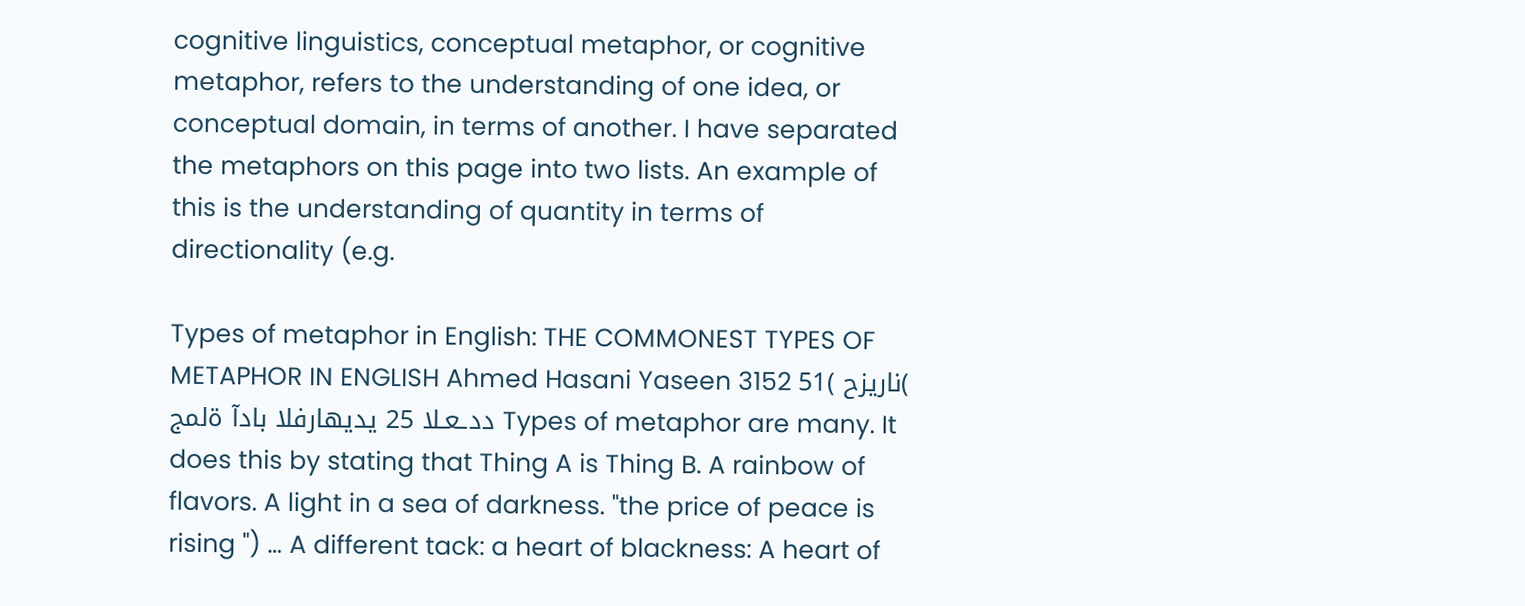cognitive linguistics, conceptual metaphor, or cognitive metaphor, refers to the understanding of one idea, or conceptual domain, in terms of another. I have separated the metaphors on this page into two lists. An example of this is the understanding of quantity in terms of directionality (e.g.

Types of metaphor in English: THE COMMONEST TYPES OF METAPHOR IN ENGLISH Ahmed Hasani Yaseen 3152 ناريزح )51( ددـعـلا 25 يديهارفلا بادآ ةلمج Types of metaphor are many. It does this by stating that Thing A is Thing B. A rainbow of flavors. A light in a sea of darkness. "the price of peace is rising ") … A different tack: a heart of blackness: A heart of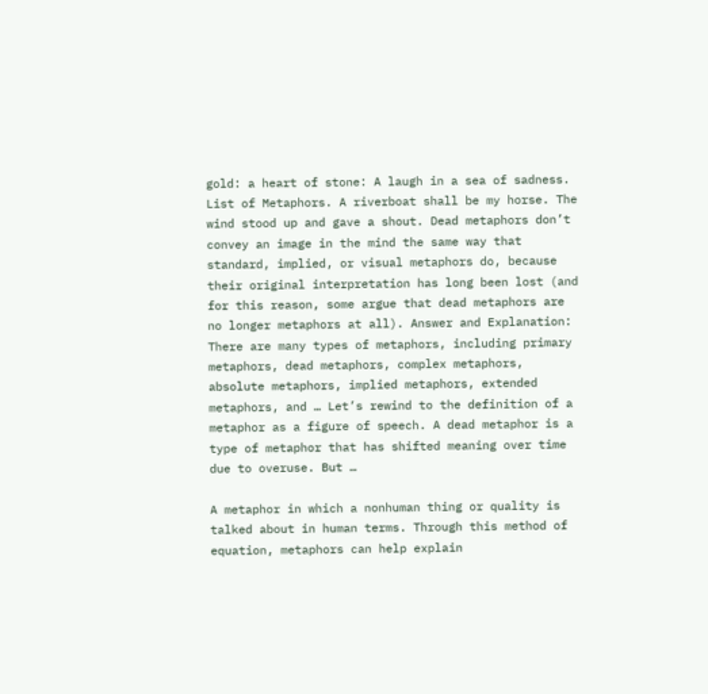gold: a heart of stone: A laugh in a sea of sadness. List of Metaphors. A riverboat shall be my horse. The wind stood up and gave a shout. Dead metaphors don’t convey an image in the mind the same way that standard, implied, or visual metaphors do, because their original interpretation has long been lost (and for this reason, some argue that dead metaphors are no longer metaphors at all). Answer and Explanation: There are many types of metaphors, including primary metaphors, dead metaphors, complex metaphors, absolute metaphors, implied metaphors, extended metaphors, and … Let’s rewind to the definition of a metaphor as a figure of speech. A dead metaphor is a type of metaphor that has shifted meaning over time due to overuse. But …

A metaphor in which a nonhuman thing or quality is talked about in human terms. Through this method of equation, metaphors can help explain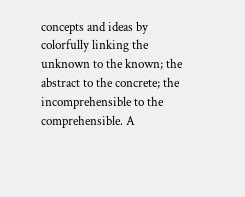concepts and ideas by colorfully linking the unknown to the known; the abstract to the concrete; the incomprehensible to the comprehensible. A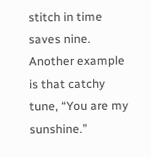stitch in time saves nine. Another example is that catchy tune, “You are my sunshine.”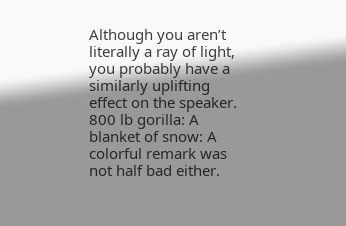Although you aren’t literally a ray of light, you probably have a similarly uplifting effect on the speaker. 800 lb gorilla: A blanket of snow: A colorful remark was not half bad either.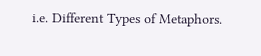i.e. Different Types of Metaphors.